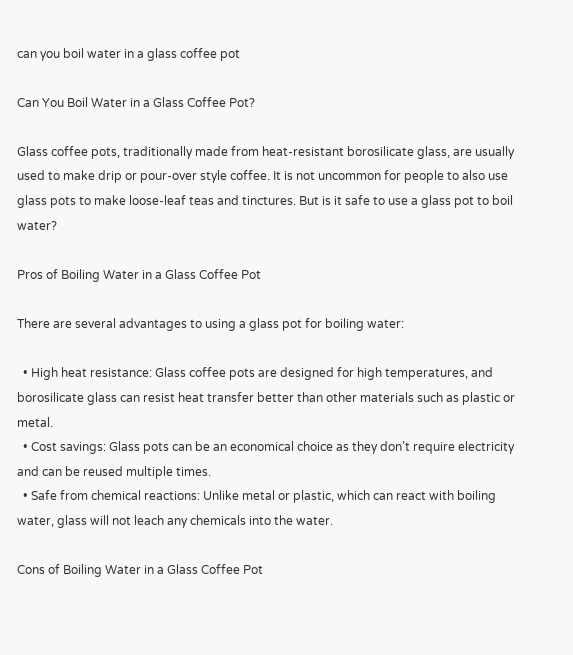can you boil water in a glass coffee pot

Can You Boil Water in a Glass Coffee Pot?

Glass coffee pots, traditionally made from heat-resistant borosilicate glass, are usually used to make drip or pour-over style coffee. It is not uncommon for people to also use glass pots to make loose-leaf teas and tinctures. But is it safe to use a glass pot to boil water?

Pros of Boiling Water in a Glass Coffee Pot

There are several advantages to using a glass pot for boiling water:

  • High heat resistance: Glass coffee pots are designed for high temperatures, and borosilicate glass can resist heat transfer better than other materials such as plastic or metal.
  • Cost savings: Glass pots can be an economical choice as they don’t require electricity and can be reused multiple times.
  • Safe from chemical reactions: Unlike metal or plastic, which can react with boiling water, glass will not leach any chemicals into the water.

Cons of Boiling Water in a Glass Coffee Pot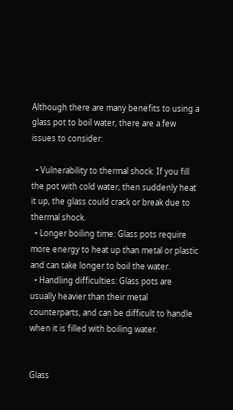Although there are many benefits to using a glass pot to boil water, there are a few issues to consider:

  • Vulnerability to thermal shock: If you fill the pot with cold water, then suddenly heat it up, the glass could crack or break due to thermal shock.
  • Longer boiling time: Glass pots require more energy to heat up than metal or plastic and can take longer to boil the water.
  • Handling difficulties: Glass pots are usually heavier than their metal counterparts, and can be difficult to handle when it is filled with boiling water.


Glass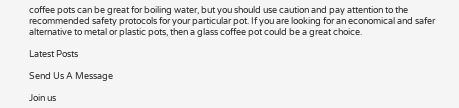coffee pots can be great for boiling water, but you should use caution and pay attention to the recommended safety protocols for your particular pot. If you are looking for an economical and safer alternative to metal or plastic pots, then a glass coffee pot could be a great choice.

Latest Posts

Send Us A Message

Join us